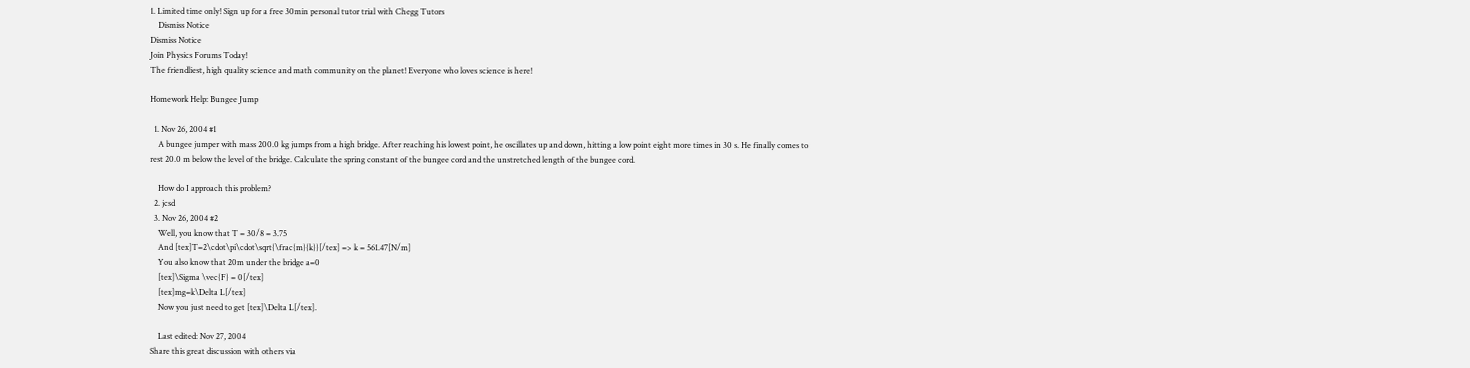1. Limited time only! Sign up for a free 30min personal tutor trial with Chegg Tutors
    Dismiss Notice
Dismiss Notice
Join Physics Forums Today!
The friendliest, high quality science and math community on the planet! Everyone who loves science is here!

Homework Help: Bungee Jump

  1. Nov 26, 2004 #1
    A bungee jumper with mass 200.0 kg jumps from a high bridge. After reaching his lowest point, he oscillates up and down, hitting a low point eight more times in 30 s. He finally comes to rest 20.0 m below the level of the bridge. Calculate the spring constant of the bungee cord and the unstretched length of the bungee cord.

    How do I approach this problem?
  2. jcsd
  3. Nov 26, 2004 #2
    Well, you know that T = 30/8 = 3.75
    And [tex]T=2\cdot\pi\cdot\sqrt{\frac{m}{k}}[/tex] => k = 561.47[N/m]
    You also know that 20m under the bridge a=0
    [tex]\Sigma \vec{F} = 0[/tex]
    [tex]mg=k\Delta L[/tex]
    Now you just need to get [tex]\Delta L[/tex].

    Last edited: Nov 27, 2004
Share this great discussion with others via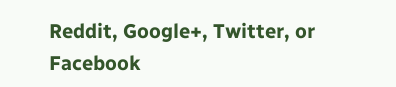Reddit, Google+, Twitter, or Facebook